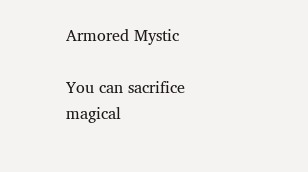Armored Mystic

You can sacrifice magical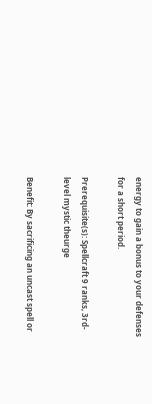energy to gain a bonus to your defenses for a short period.

Prerequisite(s): Spellcraft 9 ranks, 3rd-level mystic theurge

Benefit: By sacrificing an uncast spell or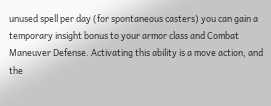unused spell per day (for spontaneous casters) you can gain a temporary insight bonus to your armor class and Combat Maneuver Defense. Activating this ability is a move action, and the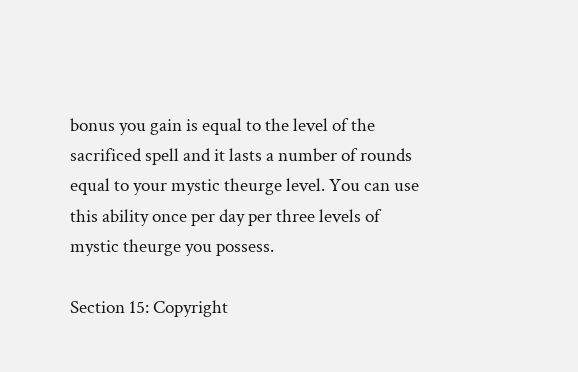bonus you gain is equal to the level of the sacrificed spell and it lasts a number of rounds equal to your mystic theurge level. You can use this ability once per day per three levels of mystic theurge you possess.

Section 15: Copyright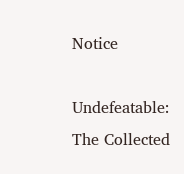Notice

Undefeatable: The Collected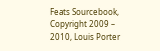Feats Sourcebook, Copyright 2009 – 2010, Louis Porter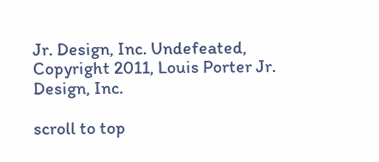Jr. Design, Inc. Undefeated, Copyright 2011, Louis Porter Jr. Design, Inc.

scroll to top